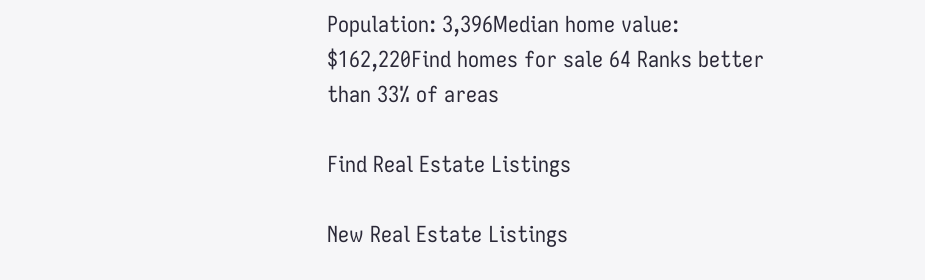Population: 3,396Median home value: $162,220Find homes for sale 64 Ranks better than 33% of areas

Find Real Estate Listings

New Real Estate Listings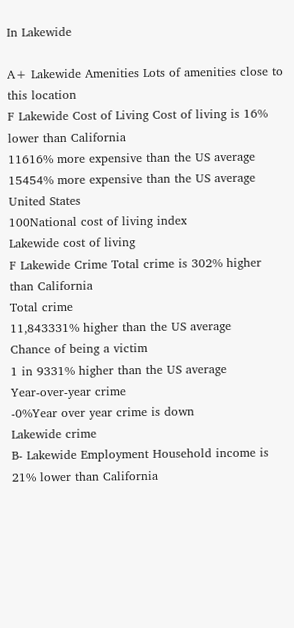In Lakewide

A+ Lakewide Amenities Lots of amenities close to this location
F Lakewide Cost of Living Cost of living is 16% lower than California
11616% more expensive than the US average
15454% more expensive than the US average
United States
100National cost of living index
Lakewide cost of living
F Lakewide Crime Total crime is 302% higher than California
Total crime
11,843331% higher than the US average
Chance of being a victim
1 in 9331% higher than the US average
Year-over-year crime
-0%Year over year crime is down
Lakewide crime
B- Lakewide Employment Household income is 21% lower than California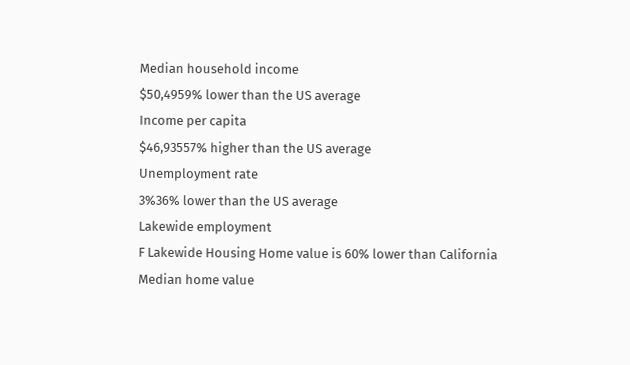Median household income
$50,4959% lower than the US average
Income per capita
$46,93557% higher than the US average
Unemployment rate
3%36% lower than the US average
Lakewide employment
F Lakewide Housing Home value is 60% lower than California
Median home value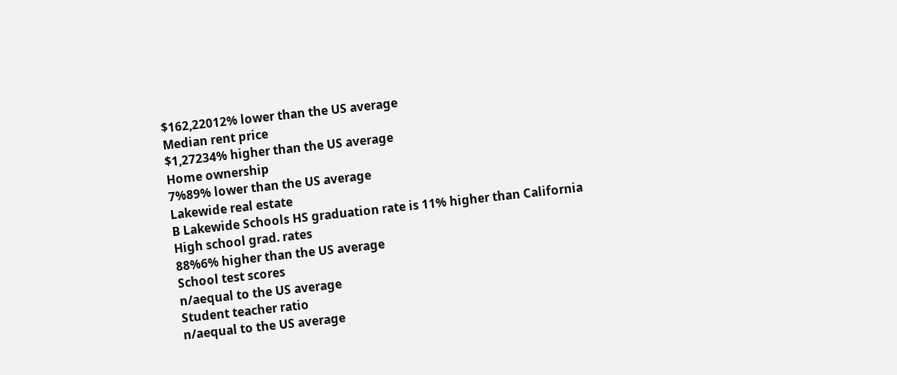$162,22012% lower than the US average
Median rent price
$1,27234% higher than the US average
Home ownership
7%89% lower than the US average
Lakewide real estate
B Lakewide Schools HS graduation rate is 11% higher than California
High school grad. rates
88%6% higher than the US average
School test scores
n/aequal to the US average
Student teacher ratio
n/aequal to the US average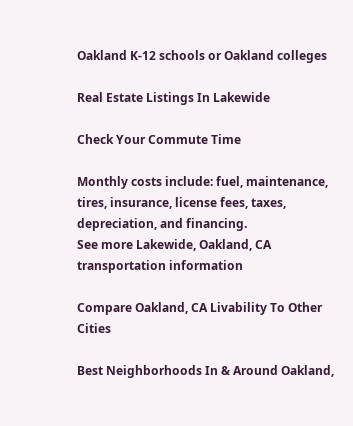Oakland K-12 schools or Oakland colleges

Real Estate Listings In Lakewide

Check Your Commute Time

Monthly costs include: fuel, maintenance, tires, insurance, license fees, taxes, depreciation, and financing.
See more Lakewide, Oakland, CA transportation information

Compare Oakland, CA Livability To Other Cities

Best Neighborhoods In & Around Oakland,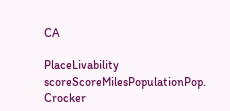CA

PlaceLivability scoreScoreMilesPopulationPop.
Crocker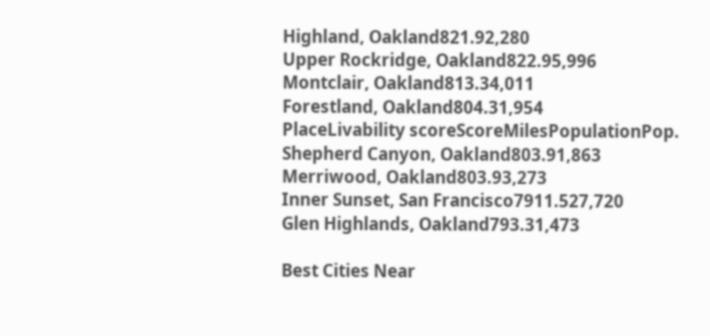Highland, Oakland821.92,280
Upper Rockridge, Oakland822.95,996
Montclair, Oakland813.34,011
Forestland, Oakland804.31,954
PlaceLivability scoreScoreMilesPopulationPop.
Shepherd Canyon, Oakland803.91,863
Merriwood, Oakland803.93,273
Inner Sunset, San Francisco7911.527,720
Glen Highlands, Oakland793.31,473

Best Cities Near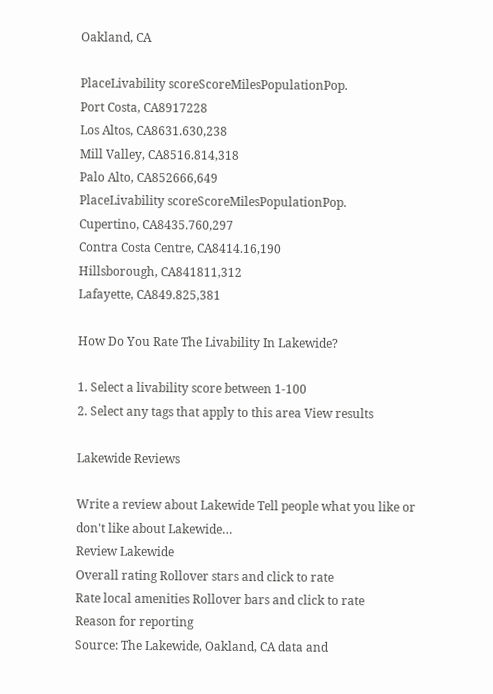Oakland, CA

PlaceLivability scoreScoreMilesPopulationPop.
Port Costa, CA8917228
Los Altos, CA8631.630,238
Mill Valley, CA8516.814,318
Palo Alto, CA852666,649
PlaceLivability scoreScoreMilesPopulationPop.
Cupertino, CA8435.760,297
Contra Costa Centre, CA8414.16,190
Hillsborough, CA841811,312
Lafayette, CA849.825,381

How Do You Rate The Livability In Lakewide?

1. Select a livability score between 1-100
2. Select any tags that apply to this area View results

Lakewide Reviews

Write a review about Lakewide Tell people what you like or don't like about Lakewide…
Review Lakewide
Overall rating Rollover stars and click to rate
Rate local amenities Rollover bars and click to rate
Reason for reporting
Source: The Lakewide, Oakland, CA data and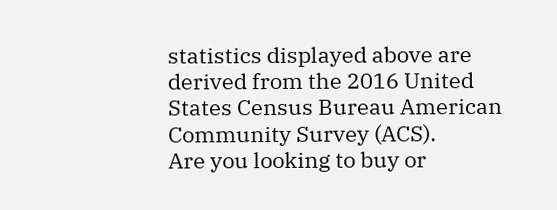statistics displayed above are derived from the 2016 United States Census Bureau American Community Survey (ACS).
Are you looking to buy or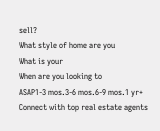sell?
What style of home are you
What is your
When are you looking to
ASAP1-3 mos.3-6 mos.6-9 mos.1 yr+
Connect with top real estate agents